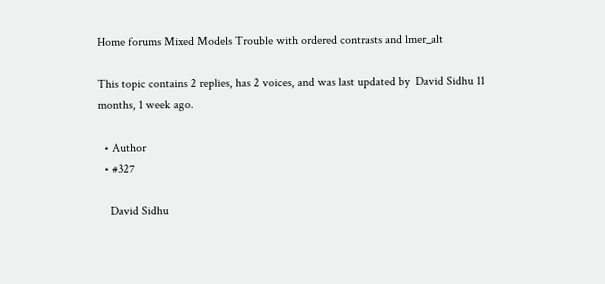Home forums Mixed Models Trouble with ordered contrasts and lmer_alt

This topic contains 2 replies, has 2 voices, and was last updated by  David Sidhu 11 months, 1 week ago.

  • Author
  • #327

    David Sidhu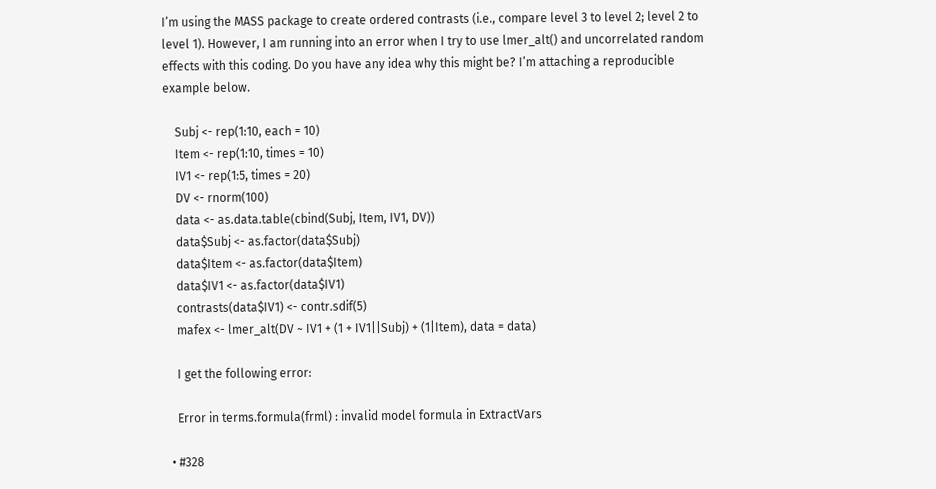I’m using the MASS package to create ordered contrasts (i.e., compare level 3 to level 2; level 2 to level 1). However, I am running into an error when I try to use lmer_alt() and uncorrelated random effects with this coding. Do you have any idea why this might be? I’m attaching a reproducible example below.

    Subj <- rep(1:10, each = 10)
    Item <- rep(1:10, times = 10)
    IV1 <- rep(1:5, times = 20)
    DV <- rnorm(100)
    data <- as.data.table(cbind(Subj, Item, IV1, DV))
    data$Subj <- as.factor(data$Subj)
    data$Item <- as.factor(data$Item)
    data$IV1 <- as.factor(data$IV1)
    contrasts(data$IV1) <- contr.sdif(5)
    mafex <- lmer_alt(DV ~ IV1 + (1 + IV1||Subj) + (1|Item), data = data)

    I get the following error:

    Error in terms.formula(frml) : invalid model formula in ExtractVars

  • #328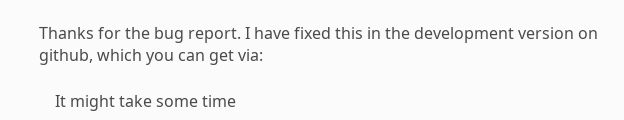Thanks for the bug report. I have fixed this in the development version on github, which you can get via:

    It might take some time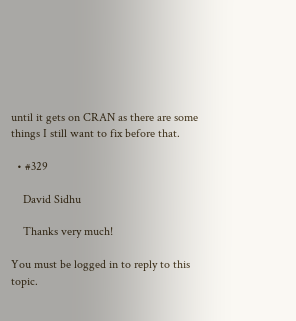until it gets on CRAN as there are some things I still want to fix before that.

  • #329

    David Sidhu

    Thanks very much!

You must be logged in to reply to this topic.